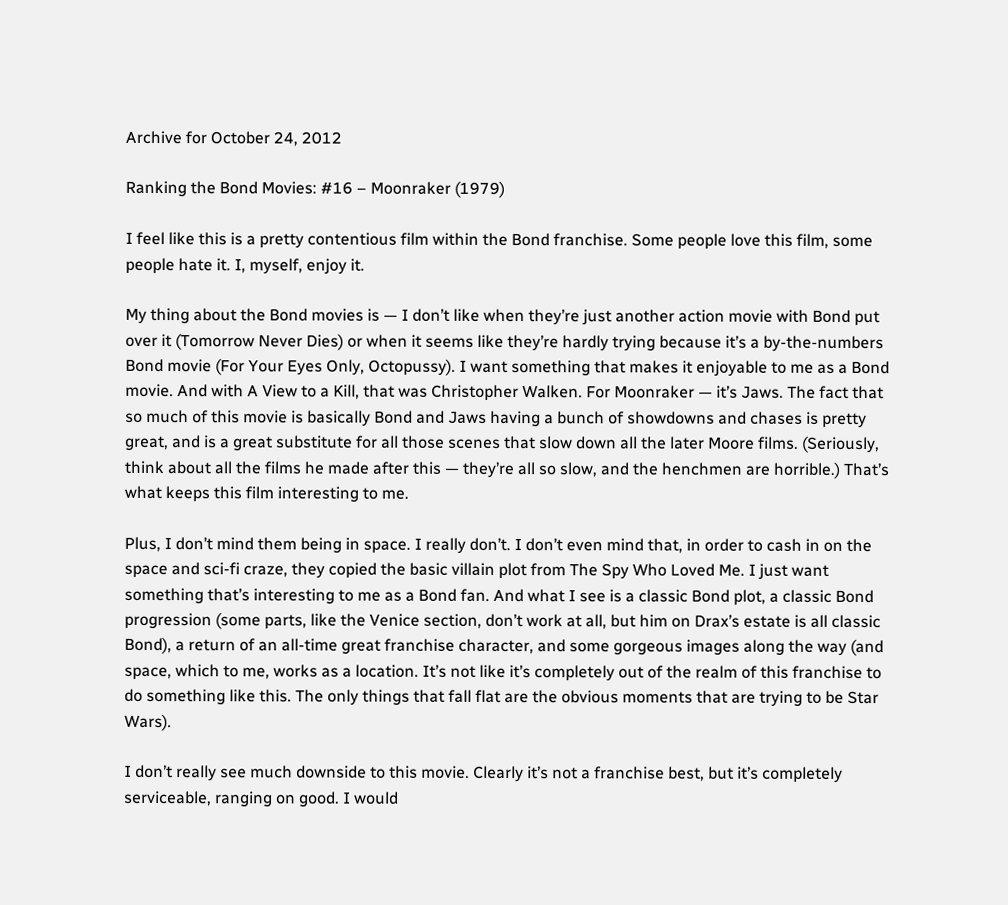Archive for October 24, 2012

Ranking the Bond Movies: #16 – Moonraker (1979)

I feel like this is a pretty contentious film within the Bond franchise. Some people love this film, some people hate it. I, myself, enjoy it.

My thing about the Bond movies is — I don’t like when they’re just another action movie with Bond put over it (Tomorrow Never Dies) or when it seems like they’re hardly trying because it’s a by-the-numbers Bond movie (For Your Eyes Only, Octopussy). I want something that makes it enjoyable to me as a Bond movie. And with A View to a Kill, that was Christopher Walken. For Moonraker — it’s Jaws. The fact that so much of this movie is basically Bond and Jaws having a bunch of showdowns and chases is pretty great, and is a great substitute for all those scenes that slow down all the later Moore films. (Seriously, think about all the films he made after this — they’re all so slow, and the henchmen are horrible.) That’s what keeps this film interesting to me.

Plus, I don’t mind them being in space. I really don’t. I don’t even mind that, in order to cash in on the space and sci-fi craze, they copied the basic villain plot from The Spy Who Loved Me. I just want something that’s interesting to me as a Bond fan. And what I see is a classic Bond plot, a classic Bond progression (some parts, like the Venice section, don’t work at all, but him on Drax’s estate is all classic Bond), a return of an all-time great franchise character, and some gorgeous images along the way (and space, which to me, works as a location. It’s not like it’s completely out of the realm of this franchise to do something like this. The only things that fall flat are the obvious moments that are trying to be Star Wars).

I don’t really see much downside to this movie. Clearly it’s not a franchise best, but it’s completely serviceable, ranging on good. I would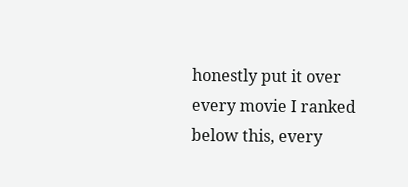honestly put it over every movie I ranked below this, every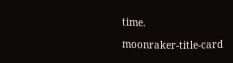time.

moonraker-title-card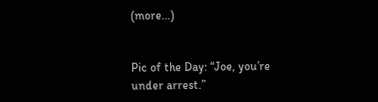(more…)


Pic of the Day: “Joe, you’re under arrest.”